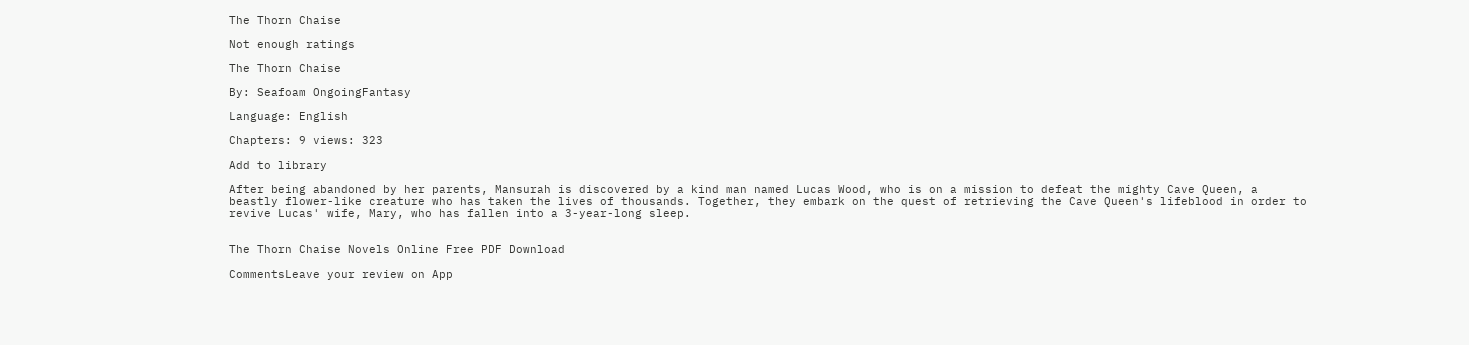The Thorn Chaise

Not enough ratings

The Thorn Chaise

By: Seafoam OngoingFantasy

Language: English

Chapters: 9 views: 323

Add to library

After being abandoned by her parents, Mansurah is discovered by a kind man named Lucas Wood, who is on a mission to defeat the mighty Cave Queen, a beastly flower-like creature who has taken the lives of thousands. Together, they embark on the quest of retrieving the Cave Queen's lifeblood in order to revive Lucas' wife, Mary, who has fallen into a 3-year-long sleep.


The Thorn Chaise Novels Online Free PDF Download

CommentsLeave your review on App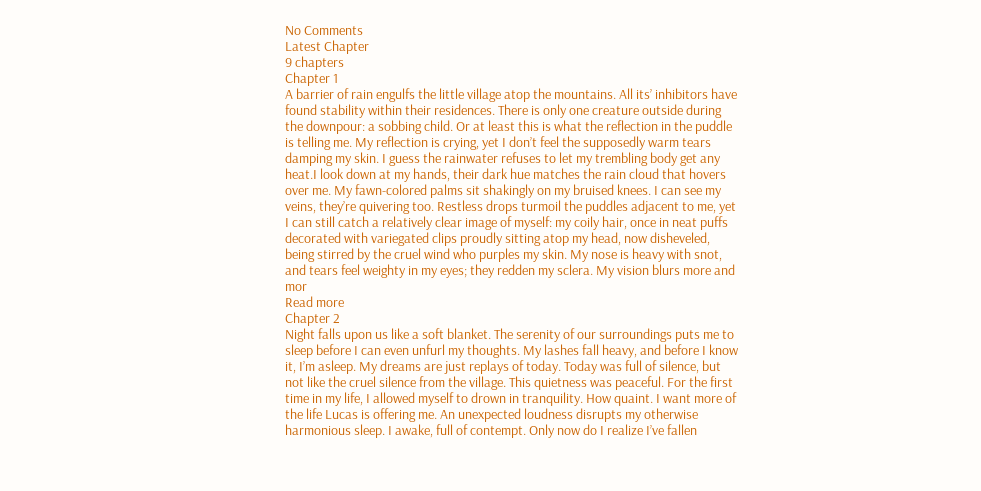No Comments
Latest Chapter
9 chapters
Chapter 1
A barrier of rain engulfs the little village atop the mountains. All its’ inhibitors have found stability within their residences. There is only one creature outside during the downpour: a sobbing child. Or at least this is what the reflection in the puddle is telling me. My reflection is crying, yet I don’t feel the supposedly warm tears damping my skin. I guess the rainwater refuses to let my trembling body get any heat.I look down at my hands, their dark hue matches the rain cloud that hovers over me. My fawn-colored palms sit shakingly on my bruised knees. I can see my veins, they’re quivering too. Restless drops turmoil the puddles adjacent to me, yet I can still catch a relatively clear image of myself: my coily hair, once in neat puffs decorated with variegated clips proudly sitting atop my head, now disheveled, being stirred by the cruel wind who purples my skin. My nose is heavy with snot, and tears feel weighty in my eyes; they redden my sclera. My vision blurs more and mor
Read more
Chapter 2
Night falls upon us like a soft blanket. The serenity of our surroundings puts me to sleep before I can even unfurl my thoughts. My lashes fall heavy, and before I know it, I’m asleep. My dreams are just replays of today. Today was full of silence, but not like the cruel silence from the village. This quietness was peaceful. For the first time in my life, I allowed myself to drown in tranquility. How quaint. I want more of the life Lucas is offering me. An unexpected loudness disrupts my otherwise harmonious sleep. I awake, full of contempt. Only now do I realize I’ve fallen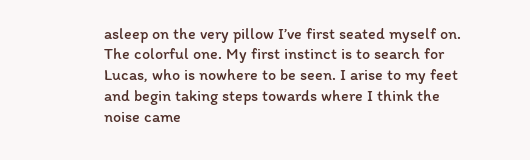asleep on the very pillow I’ve first seated myself on. The colorful one. My first instinct is to search for Lucas, who is nowhere to be seen. I arise to my feet and begin taking steps towards where I think the noise came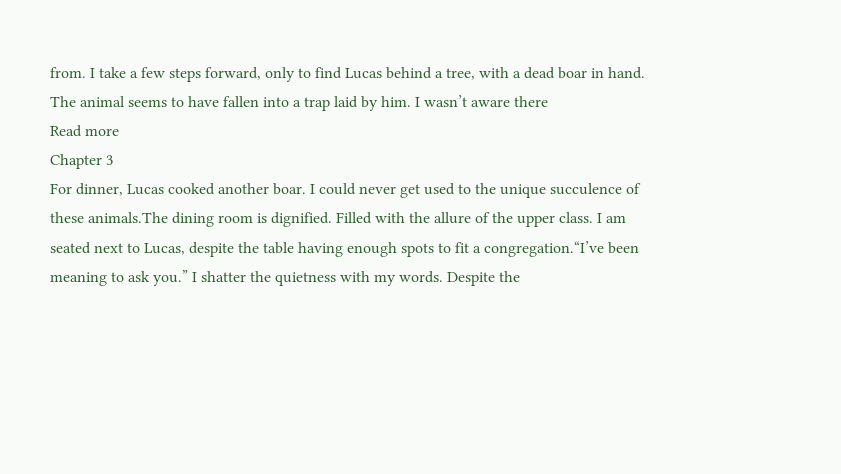from. I take a few steps forward, only to find Lucas behind a tree, with a dead boar in hand. The animal seems to have fallen into a trap laid by him. I wasn’t aware there
Read more
Chapter 3
For dinner, Lucas cooked another boar. I could never get used to the unique succulence of these animals.The dining room is dignified. Filled with the allure of the upper class. I am seated next to Lucas, despite the table having enough spots to fit a congregation.“I’ve been meaning to ask you.” I shatter the quietness with my words. Despite the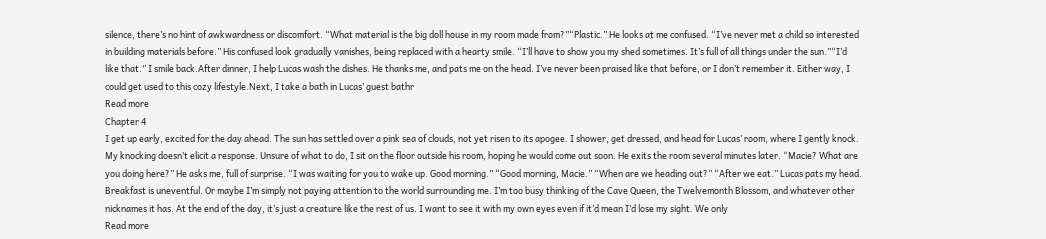silence, there’s no hint of awkwardness or discomfort. “What material is the big doll house in my room made from?”“Plastic.” He looks at me confused. “I’ve never met a child so interested in building materials before.” His confused look gradually vanishes, being replaced with a hearty smile. “I’ll have to show you my shed sometimes. It’s full of all things under the sun.”“I’d like that.” I smile back.After dinner, I help Lucas wash the dishes. He thanks me, and pats me on the head. I’ve never been praised like that before, or I don’t remember it. Either way, I could get used to this cozy lifestyle.Next, I take a bath in Lucas’ guest bathr
Read more
Chapter 4
I get up early, excited for the day ahead. The sun has settled over a pink sea of clouds, not yet risen to its apogee. I shower, get dressed, and head for Lucas’ room, where I gently knock. My knocking doesn’t elicit a response. Unsure of what to do, I sit on the floor outside his room, hoping he would come out soon. He exits the room several minutes later. “Macie? What are you doing here?” He asks me, full of surprise. “I was waiting for you to wake up. Good morning.” “Good morning, Macie.” “When are we heading out?” “After we eat.” Lucas pats my head. Breakfast is uneventful. Or maybe I’m simply not paying attention to the world surrounding me. I’m too busy thinking of the Cave Queen, the Twelvemonth Blossom, and whatever other nicknames it has. At the end of the day, it’s just a creature like the rest of us. I want to see it with my own eyes even if it’d mean I’d lose my sight. We only
Read more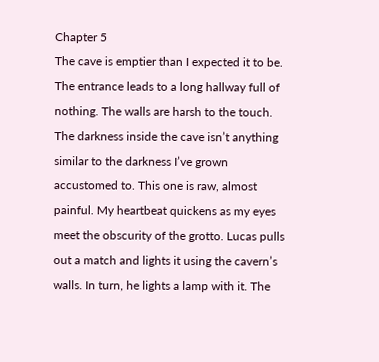Chapter 5
The cave is emptier than I expected it to be. The entrance leads to a long hallway full of nothing. The walls are harsh to the touch. The darkness inside the cave isn’t anything similar to the darkness I’ve grown accustomed to. This one is raw, almost painful. My heartbeat quickens as my eyes meet the obscurity of the grotto. Lucas pulls out a match and lights it using the cavern’s walls. In turn, he lights a lamp with it. The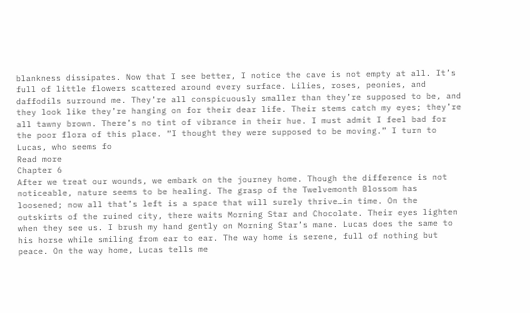blankness dissipates. Now that I see better, I notice the cave is not empty at all. It’s full of little flowers scattered around every surface. Lilies, roses, peonies, and daffodils surround me. They’re all conspicuously smaller than they’re supposed to be, and they look like they’re hanging on for their dear life. Their stems catch my eyes; they’re all tawny brown. There’s no tint of vibrance in their hue. I must admit I feel bad for the poor flora of this place. “I thought they were supposed to be moving.” I turn to Lucas, who seems fo
Read more
Chapter 6
After we treat our wounds, we embark on the journey home. Though the difference is not noticeable, nature seems to be healing. The grasp of the Twelvemonth Blossom has loosened; now all that’s left is a space that will surely thrive…in time. On the outskirts of the ruined city, there waits Morning Star and Chocolate. Their eyes lighten when they see us. I brush my hand gently on Morning Star’s mane. Lucas does the same to his horse while smiling from ear to ear. The way home is serene, full of nothing but peace. On the way home, Lucas tells me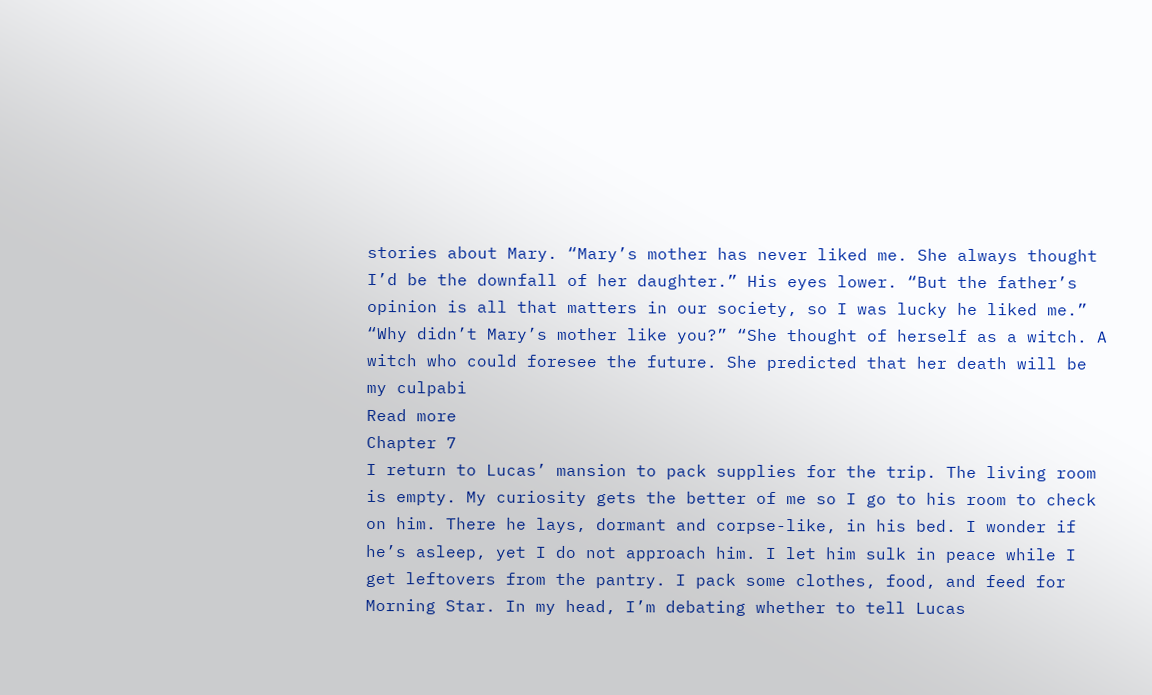stories about Mary. “Mary’s mother has never liked me. She always thought I’d be the downfall of her daughter.” His eyes lower. “But the father’s opinion is all that matters in our society, so I was lucky he liked me.” “Why didn’t Mary’s mother like you?” “She thought of herself as a witch. A witch who could foresee the future. She predicted that her death will be my culpabi
Read more
Chapter 7
I return to Lucas’ mansion to pack supplies for the trip. The living room is empty. My curiosity gets the better of me so I go to his room to check on him. There he lays, dormant and corpse-like, in his bed. I wonder if he’s asleep, yet I do not approach him. I let him sulk in peace while I get leftovers from the pantry. I pack some clothes, food, and feed for Morning Star. In my head, I’m debating whether to tell Lucas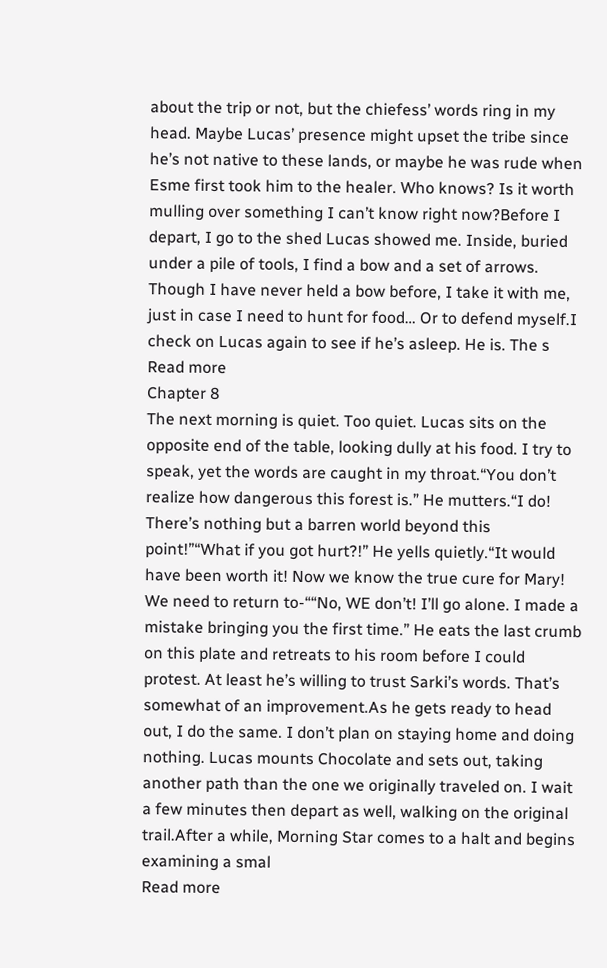about the trip or not, but the chiefess’ words ring in my head. Maybe Lucas’ presence might upset the tribe since he’s not native to these lands, or maybe he was rude when Esme first took him to the healer. Who knows? Is it worth mulling over something I can’t know right now?Before I depart, I go to the shed Lucas showed me. Inside, buried under a pile of tools, I find a bow and a set of arrows. Though I have never held a bow before, I take it with me, just in case I need to hunt for food… Or to defend myself.I check on Lucas again to see if he’s asleep. He is. The s
Read more
Chapter 8
The next morning is quiet. Too quiet. Lucas sits on the opposite end of the table, looking dully at his food. I try to speak, yet the words are caught in my throat.“You don’t realize how dangerous this forest is.” He mutters.“I do! There’s nothing but a barren world beyond this point!”“What if you got hurt?!” He yells quietly.“It would have been worth it! Now we know the true cure for Mary! We need to return to-““No, WE don’t! I’ll go alone. I made a mistake bringing you the first time.” He eats the last crumb on this plate and retreats to his room before I could protest. At least he’s willing to trust Sarki’s words. That’s somewhat of an improvement.As he gets ready to head out, I do the same. I don’t plan on staying home and doing nothing. Lucas mounts Chocolate and sets out, taking another path than the one we originally traveled on. I wait a few minutes then depart as well, walking on the original trail.After a while, Morning Star comes to a halt and begins examining a smal
Read more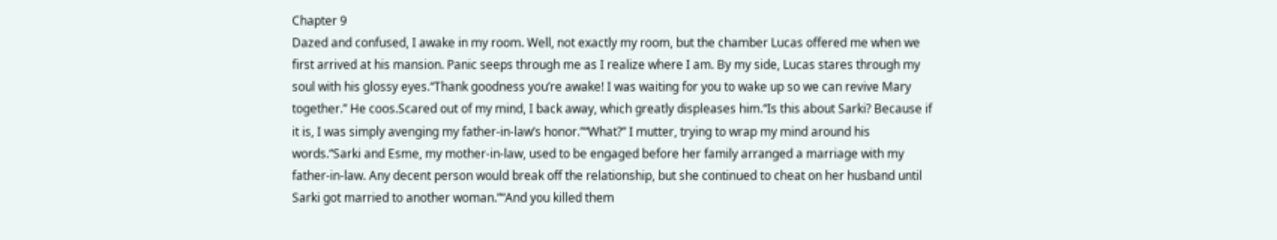Chapter 9
Dazed and confused, I awake in my room. Well, not exactly my room, but the chamber Lucas offered me when we first arrived at his mansion. Panic seeps through me as I realize where I am. By my side, Lucas stares through my soul with his glossy eyes.“Thank goodness you’re awake! I was waiting for you to wake up so we can revive Mary together.” He coos.Scared out of my mind, I back away, which greatly displeases him.“Is this about Sarki? Because if it is, I was simply avenging my father-in-law’s honor.”“What?” I mutter, trying to wrap my mind around his words.“Sarki and Esme, my mother-in-law, used to be engaged before her family arranged a marriage with my father-in-law. Any decent person would break off the relationship, but she continued to cheat on her husband until Sarki got married to another woman.”“And you killed them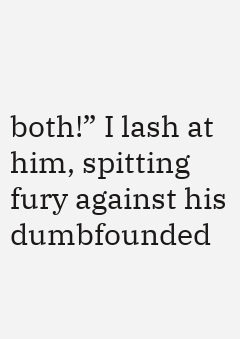both!” I lash at him, spitting fury against his dumbfounded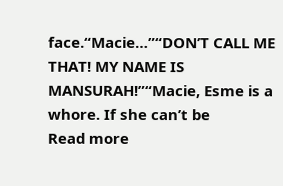face.“Macie…”“DON’T CALL ME THAT! MY NAME IS MANSURAH!”“Macie, Esme is a whore. If she can’t be
Read more